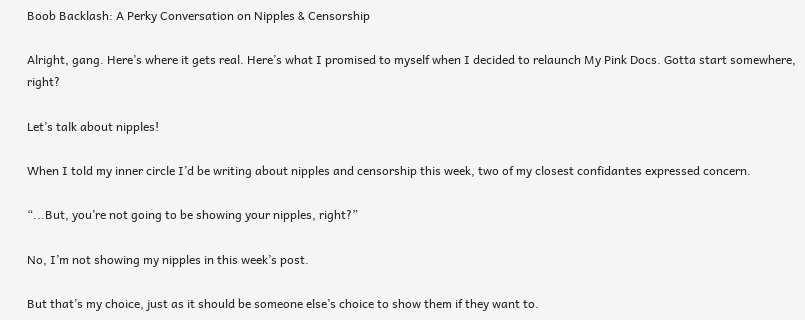Boob Backlash: A Perky Conversation on Nipples & Censorship

Alright, gang. Here’s where it gets real. Here’s what I promised to myself when I decided to relaunch My Pink Docs. Gotta start somewhere, right?

Let’s talk about nipples!

When I told my inner circle I’d be writing about nipples and censorship this week, two of my closest confidantes expressed concern.

“...But, you’re not going to be showing your nipples, right?”

No, I’m not showing my nipples in this week’s post.

But that’s my choice, just as it should be someone else’s choice to show them if they want to.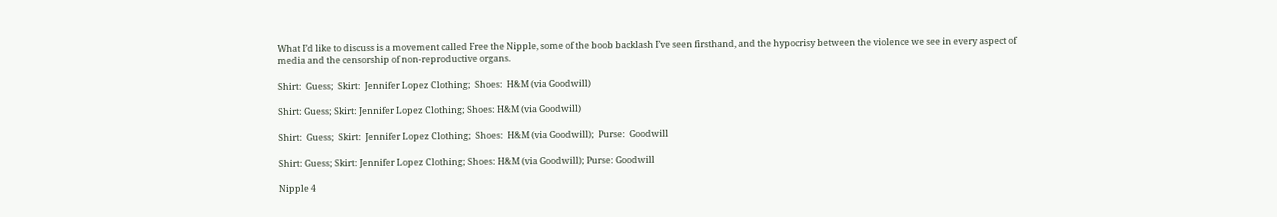What I’d like to discuss is a movement called Free the Nipple, some of the boob backlash I’ve seen firsthand, and the hypocrisy between the violence we see in every aspect of media and the censorship of non-reproductive organs.

Shirt:  Guess;  Skirt:  Jennifer Lopez Clothing;  Shoes:  H&M (via Goodwill)

Shirt: Guess; Skirt: Jennifer Lopez Clothing; Shoes: H&M (via Goodwill)

Shirt:  Guess;  Skirt:  Jennifer Lopez Clothing;  Shoes:  H&M (via Goodwill);  Purse:  Goodwill

Shirt: Guess; Skirt: Jennifer Lopez Clothing; Shoes: H&M (via Goodwill); Purse: Goodwill

Nipple 4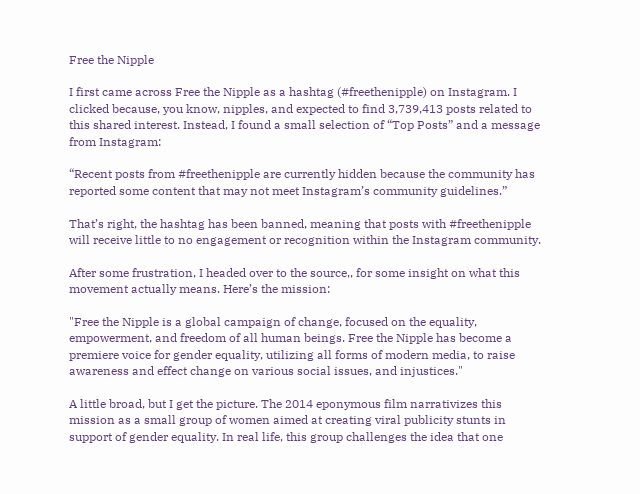Free the Nipple

I first came across Free the Nipple as a hashtag (#freethenipple) on Instagram. I clicked because, you know, nipples, and expected to find 3,739,413 posts related to this shared interest. Instead, I found a small selection of “Top Posts” and a message from Instagram:

“Recent posts from #freethenipple are currently hidden because the community has reported some content that may not meet Instagram’s community guidelines.”

That’s right, the hashtag has been banned, meaning that posts with #freethenipple will receive little to no engagement or recognition within the Instagram community.

After some frustration, I headed over to the source,, for some insight on what this movement actually means. Here’s the mission:

"Free the Nipple is a global campaign of change, focused on the equality, empowerment, and freedom of all human beings. Free the Nipple has become a premiere voice for gender equality, utilizing all forms of modern media, to raise awareness and effect change on various social issues, and injustices."

A little broad, but I get the picture. The 2014 eponymous film narrativizes this mission as a small group of women aimed at creating viral publicity stunts in support of gender equality. In real life, this group challenges the idea that one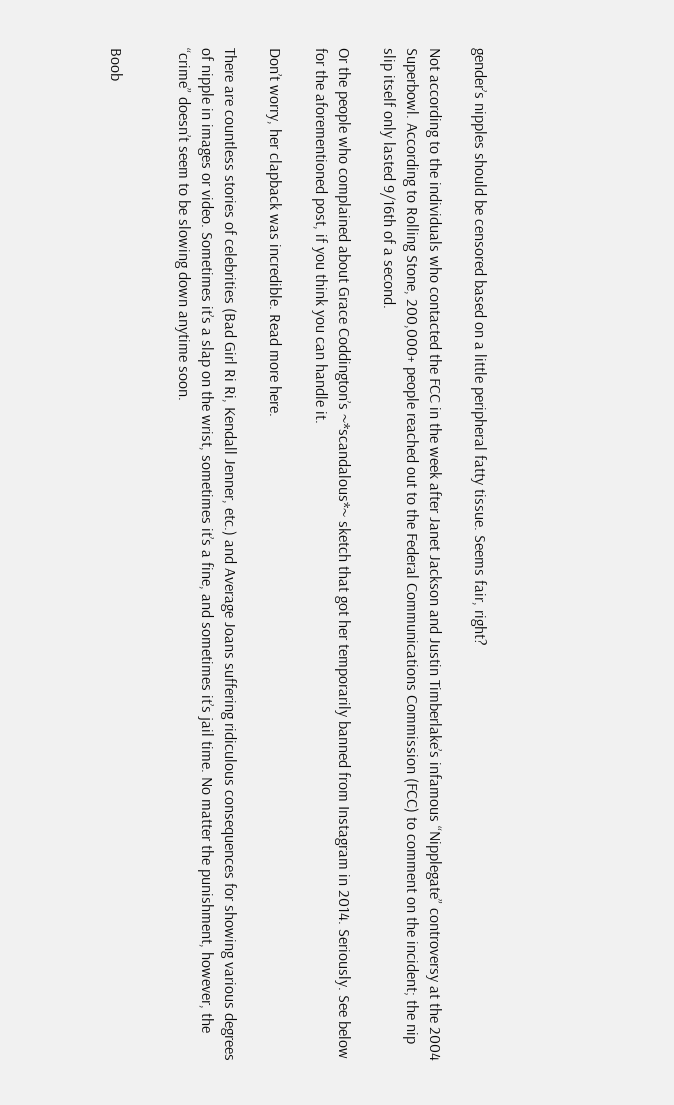gender’s nipples should be censored based on a little peripheral fatty tissue. Seems fair, right?

Not according to the individuals who contacted the FCC in the week after Janet Jackson and Justin Timberlake’s infamous “Nipplegate” controversy at the 2004 Superbowl. According to Rolling Stone, 200,000+ people reached out to the Federal Communications Commission (FCC) to comment on the incident; the nip slip itself only lasted 9/16th of a second.

Or the people who complained about Grace Coddington’s ~*scandalous*~ sketch that got her temporarily banned from Instagram in 2014. Seriously. See below for the aforementioned post, if you think you can handle it.

Don’t worry, her clapback was incredible. Read more here.

There are countless stories of celebrities (Bad Girl Ri Ri, Kendall Jenner, etc.) and Average Joans suffering ridiculous consequences for showing various degrees of nipple in images or video. Sometimes it’s a slap on the wrist, sometimes it’s a fine, and sometimes it’s jail time. No matter the punishment, however, the “crime” doesn’t seem to be slowing down anytime soon.


Boob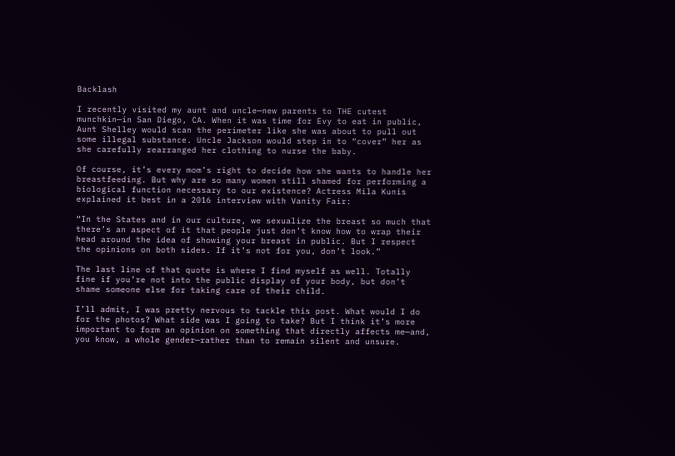Backlash

I recently visited my aunt and uncle—new parents to THE cutest munchkin—in San Diego, CA. When it was time for Evy to eat in public, Aunt Shelley would scan the perimeter like she was about to pull out some illegal substance. Uncle Jackson would step in to “cover” her as she carefully rearranged her clothing to nurse the baby.

Of course, it’s every mom’s right to decide how she wants to handle her breastfeeding. But why are so many women still shamed for performing a biological function necessary to our existence? Actress Mila Kunis explained it best in a 2016 interview with Vanity Fair:

“In the States and in our culture, we sexualize the breast so much that there’s an aspect of it that people just don’t know how to wrap their head around the idea of showing your breast in public. But I respect the opinions on both sides. If it’s not for you, don’t look.”

The last line of that quote is where I find myself as well. Totally fine if you’re not into the public display of your body, but don’t shame someone else for taking care of their child.

I’ll admit, I was pretty nervous to tackle this post. What would I do for the photos? What side was I going to take? But I think it’s more important to form an opinion on something that directly affects me—and, you know, a whole gender—rather than to remain silent and unsure.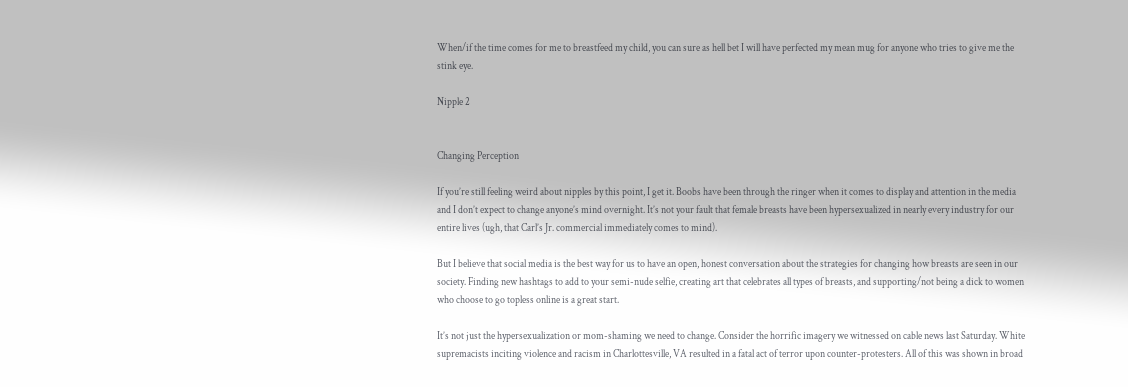When/if the time comes for me to breastfeed my child, you can sure as hell bet I will have perfected my mean mug for anyone who tries to give me the stink eye.

Nipple 2


Changing Perception

If you’re still feeling weird about nipples by this point, I get it. Boobs have been through the ringer when it comes to display and attention in the media and I don’t expect to change anyone’s mind overnight. It’s not your fault that female breasts have been hypersexualized in nearly every industry for our entire lives (ugh, that Carl’s Jr. commercial immediately comes to mind).

But I believe that social media is the best way for us to have an open, honest conversation about the strategies for changing how breasts are seen in our society. Finding new hashtags to add to your semi-nude selfie, creating art that celebrates all types of breasts, and supporting/not being a dick to women who choose to go topless online is a great start.

It’s not just the hypersexualization or mom-shaming we need to change. Consider the horrific imagery we witnessed on cable news last Saturday. White supremacists inciting violence and racism in Charlottesville, VA resulted in a fatal act of terror upon counter-protesters. All of this was shown in broad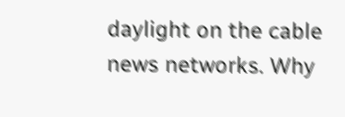daylight on the cable news networks. Why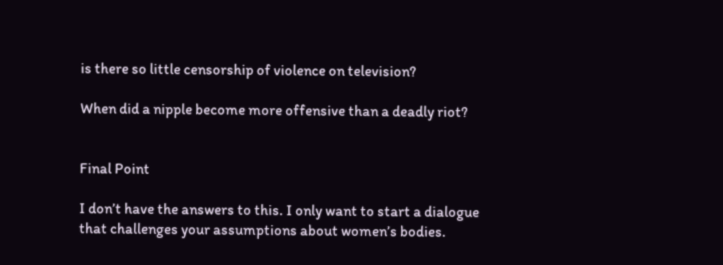is there so little censorship of violence on television?

When did a nipple become more offensive than a deadly riot?


Final Point

I don’t have the answers to this. I only want to start a dialogue that challenges your assumptions about women’s bodies.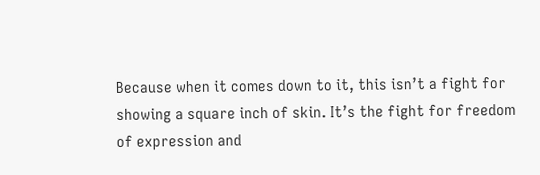Because when it comes down to it, this isn’t a fight for showing a square inch of skin. It’s the fight for freedom of expression and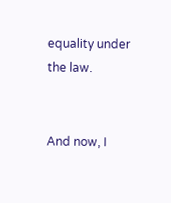equality under the law.


And now, I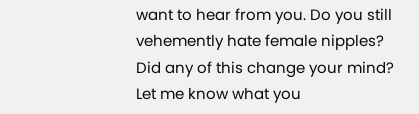want to hear from you. Do you still vehemently hate female nipples? Did any of this change your mind? Let me know what you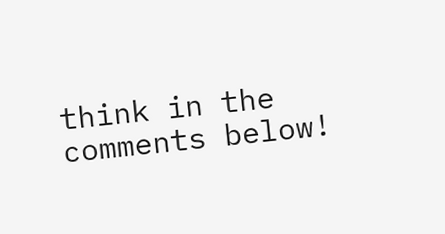think in the comments below!